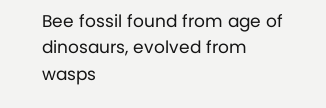Bee fossil found from age of dinosaurs, evolved from wasps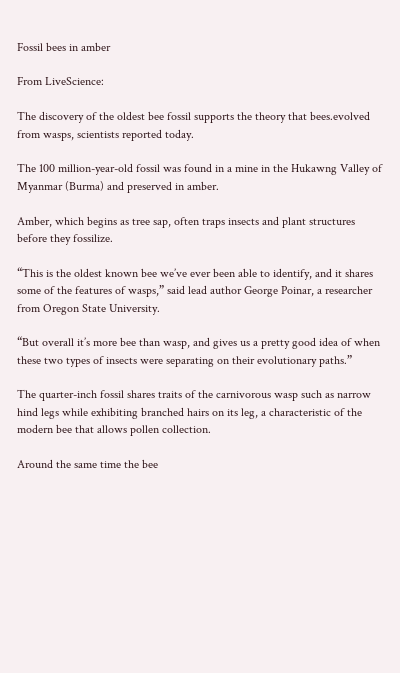Fossil bees in amber

From LiveScience:

The discovery of the oldest bee fossil supports the theory that bees.evolved from wasps, scientists reported today.

The 100 million-year-old fossil was found in a mine in the Hukawng Valley of Myanmar (Burma) and preserved in amber.

Amber, which begins as tree sap, often traps insects and plant structures before they fossilize.

“This is the oldest known bee we’ve ever been able to identify, and it shares some of the features of wasps,” said lead author George Poinar, a researcher from Oregon State University.

“But overall it’s more bee than wasp, and gives us a pretty good idea of when these two types of insects were separating on their evolutionary paths.”

The quarter-inch fossil shares traits of the carnivorous wasp such as narrow hind legs while exhibiting branched hairs on its leg, a characteristic of the modern bee that allows pollen collection.

Around the same time the bee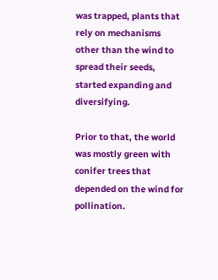was trapped, plants that rely on mechanisms other than the wind to spread their seeds, started expanding and diversifying.

Prior to that, the world was mostly green with conifer trees that depended on the wind for pollination.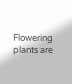Flowering plants are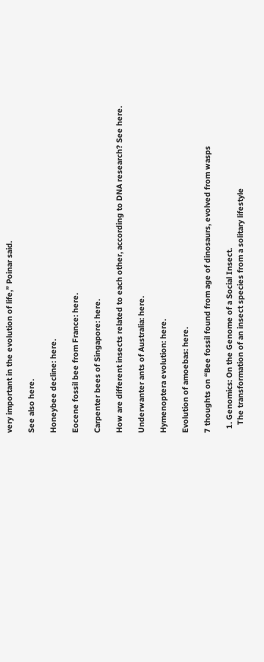very important in the evolution of life,” Poinar said.

See also here.

Honeybee decline: here.

Eocene fossil bee from France: here.

Carpenter bees of Singapore: here.

How are different insects related to each other, according to DNA research? See here.

Underwanter ants of Australia: here.

Hymenoptera evolution: here.

Evolution of amoebas: here.

7 thoughts on “Bee fossil found from age of dinosaurs, evolved from wasps

  1. Genomics: On the Genome of a Social Insect.
    The transformation of an insect species from a solitary lifestyle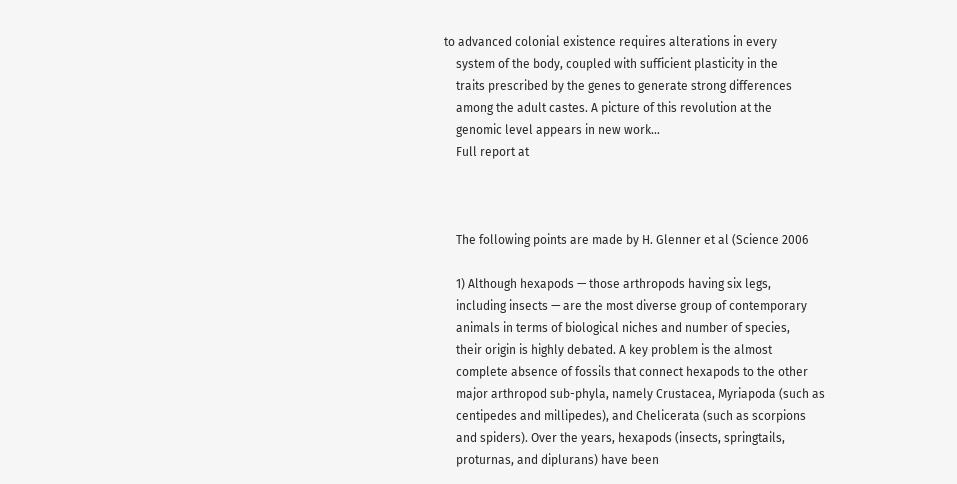to advanced colonial existence requires alterations in every
    system of the body, coupled with sufficient plasticity in the
    traits prescribed by the genes to generate strong differences
    among the adult castes. A picture of this revolution at the
    genomic level appears in new work…
    Full report at



    The following points are made by H. Glenner et al (Science 2006

    1) Although hexapods — those arthropods having six legs,
    including insects — are the most diverse group of contemporary
    animals in terms of biological niches and number of species,
    their origin is highly debated. A key problem is the almost
    complete absence of fossils that connect hexapods to the other
    major arthropod sub-phyla, namely Crustacea, Myriapoda (such as
    centipedes and millipedes), and Chelicerata (such as scorpions
    and spiders). Over the years, hexapods (insects, springtails,
    proturnas, and diplurans) have been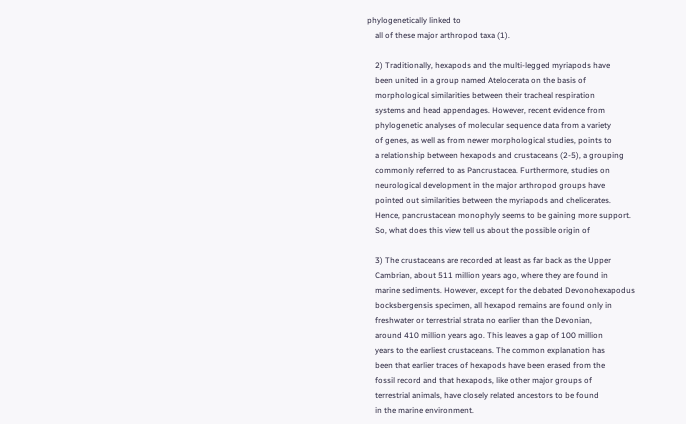phylogenetically linked to
    all of these major arthropod taxa (1).

    2) Traditionally, hexapods and the multi-legged myriapods have
    been united in a group named Atelocerata on the basis of
    morphological similarities between their tracheal respiration
    systems and head appendages. However, recent evidence from
    phylogenetic analyses of molecular sequence data from a variety
    of genes, as well as from newer morphological studies, points to
    a relationship between hexapods and crustaceans (2-5), a grouping
    commonly referred to as Pancrustacea. Furthermore, studies on
    neurological development in the major arthropod groups have
    pointed out similarities between the myriapods and chelicerates.
    Hence, pancrustacean monophyly seems to be gaining more support.
    So, what does this view tell us about the possible origin of

    3) The crustaceans are recorded at least as far back as the Upper
    Cambrian, about 511 million years ago, where they are found in
    marine sediments. However, except for the debated Devonohexapodus
    bocksbergensis specimen, all hexapod remains are found only in
    freshwater or terrestrial strata no earlier than the Devonian,
    around 410 million years ago. This leaves a gap of 100 million
    years to the earliest crustaceans. The common explanation has
    been that earlier traces of hexapods have been erased from the
    fossil record and that hexapods, like other major groups of
    terrestrial animals, have closely related ancestors to be found
    in the marine environment.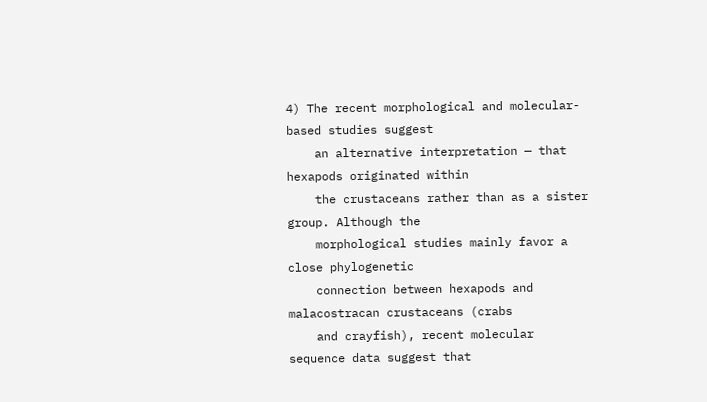4) The recent morphological and molecular-based studies suggest
    an alternative interpretation — that hexapods originated within
    the crustaceans rather than as a sister group. Although the
    morphological studies mainly favor a close phylogenetic
    connection between hexapods and malacostracan crustaceans (crabs
    and crayfish), recent molecular sequence data suggest that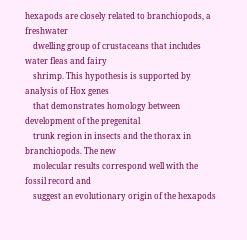hexapods are closely related to branchiopods, a freshwater
    dwelling group of crustaceans that includes water fleas and fairy
    shrimp. This hypothesis is supported by analysis of Hox genes
    that demonstrates homology between development of the pregenital
    trunk region in insects and the thorax in branchiopods. The new
    molecular results correspond well with the fossil record and
    suggest an evolutionary origin of the hexapods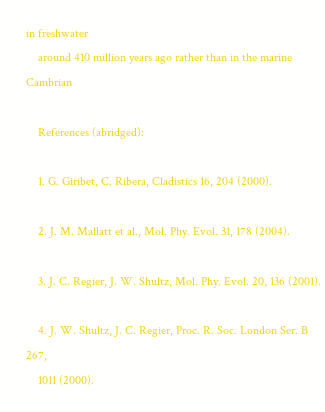in freshwater
    around 410 million years ago rather than in the marine Cambrian

    References (abridged):

    1. G. Giribet, C. Ribera, Cladistics 16, 204 (2000).

    2. J. M. Mallatt et al., Mol. Phy. Evol. 31, 178 (2004).

    3. J. C. Regier, J. W. Shultz, Mol. Phy. Evol. 20, 136 (2001).

    4. J. W. Shultz, J. C. Regier, Proc. R. Soc. London Ser. B 267,
    1011 (2000).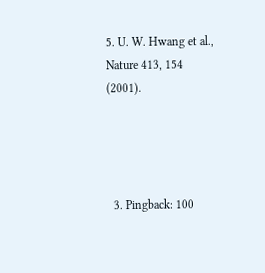5. U. W. Hwang et al., Nature 413, 154 (2001).




  3. Pingback: 100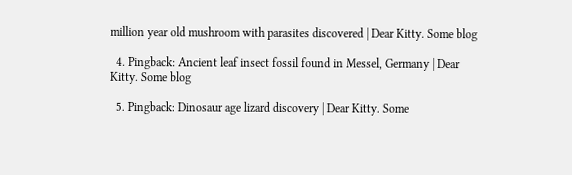million year old mushroom with parasites discovered | Dear Kitty. Some blog

  4. Pingback: Ancient leaf insect fossil found in Messel, Germany | Dear Kitty. Some blog

  5. Pingback: Dinosaur age lizard discovery | Dear Kitty. Some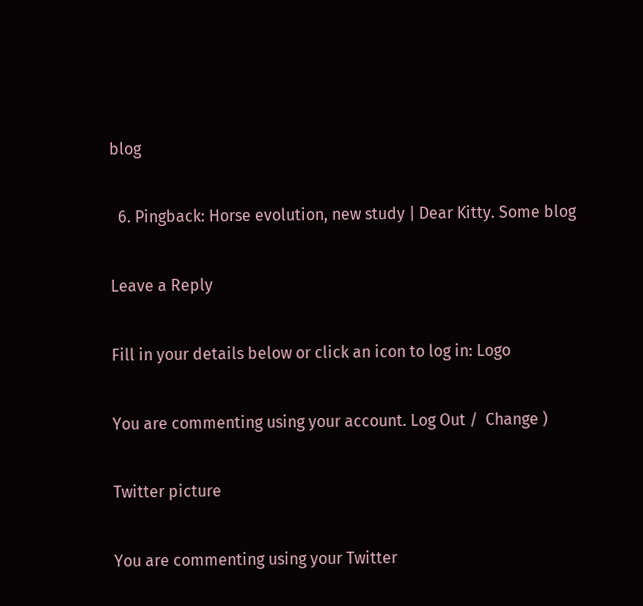blog

  6. Pingback: Horse evolution, new study | Dear Kitty. Some blog

Leave a Reply

Fill in your details below or click an icon to log in: Logo

You are commenting using your account. Log Out /  Change )

Twitter picture

You are commenting using your Twitter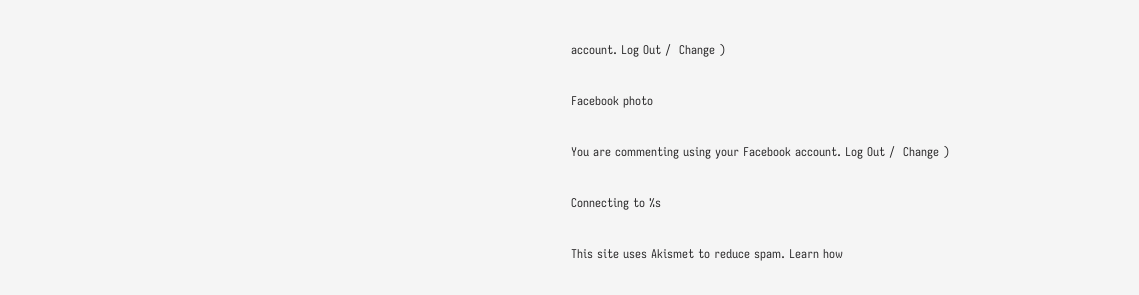account. Log Out /  Change )

Facebook photo

You are commenting using your Facebook account. Log Out /  Change )

Connecting to %s

This site uses Akismet to reduce spam. Learn how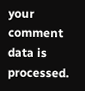your comment data is processed.